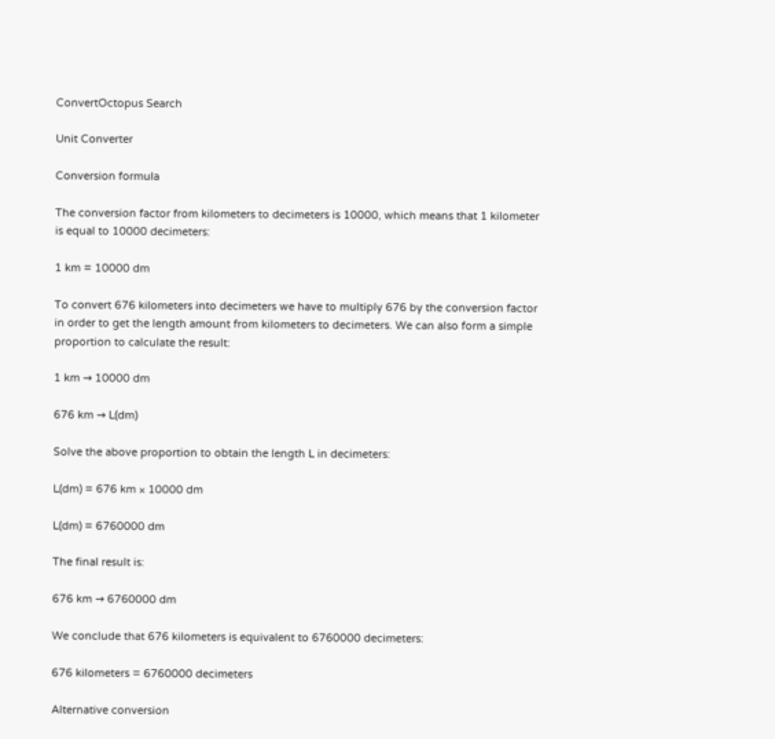ConvertOctopus Search

Unit Converter

Conversion formula

The conversion factor from kilometers to decimeters is 10000, which means that 1 kilometer is equal to 10000 decimeters:

1 km = 10000 dm

To convert 676 kilometers into decimeters we have to multiply 676 by the conversion factor in order to get the length amount from kilometers to decimeters. We can also form a simple proportion to calculate the result:

1 km → 10000 dm

676 km → L(dm)

Solve the above proportion to obtain the length L in decimeters:

L(dm) = 676 km × 10000 dm

L(dm) = 6760000 dm

The final result is:

676 km → 6760000 dm

We conclude that 676 kilometers is equivalent to 6760000 decimeters:

676 kilometers = 6760000 decimeters

Alternative conversion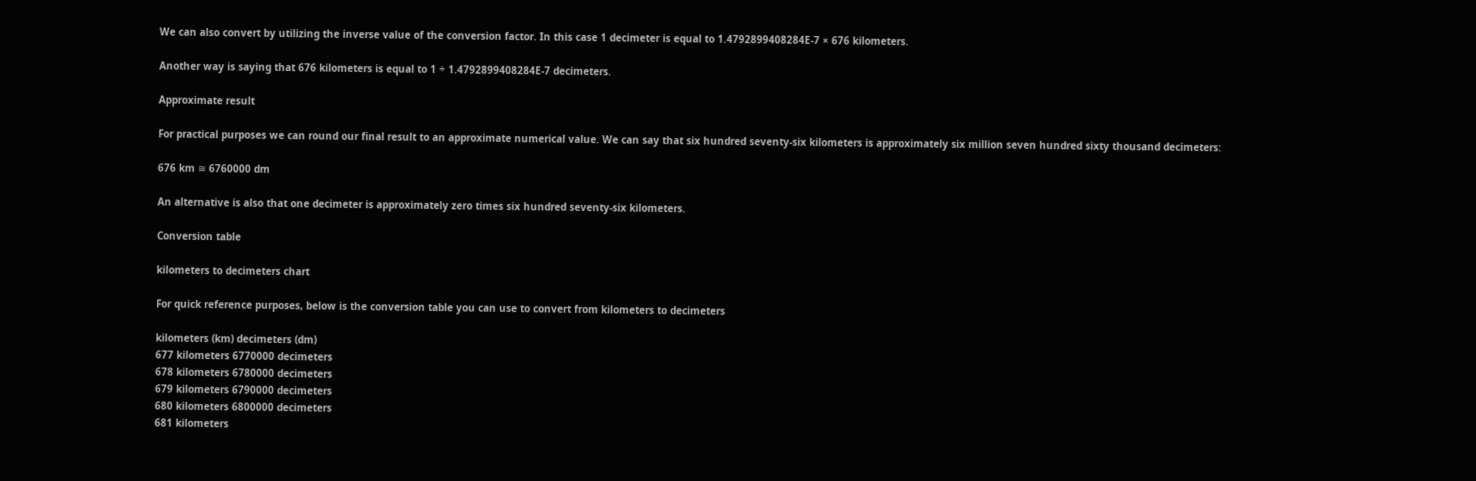We can also convert by utilizing the inverse value of the conversion factor. In this case 1 decimeter is equal to 1.4792899408284E-7 × 676 kilometers.

Another way is saying that 676 kilometers is equal to 1 ÷ 1.4792899408284E-7 decimeters.

Approximate result

For practical purposes we can round our final result to an approximate numerical value. We can say that six hundred seventy-six kilometers is approximately six million seven hundred sixty thousand decimeters:

676 km ≅ 6760000 dm

An alternative is also that one decimeter is approximately zero times six hundred seventy-six kilometers.

Conversion table

kilometers to decimeters chart

For quick reference purposes, below is the conversion table you can use to convert from kilometers to decimeters

kilometers (km) decimeters (dm)
677 kilometers 6770000 decimeters
678 kilometers 6780000 decimeters
679 kilometers 6790000 decimeters
680 kilometers 6800000 decimeters
681 kilometers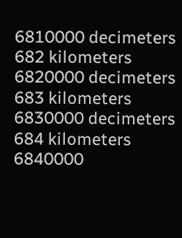6810000 decimeters
682 kilometers 6820000 decimeters
683 kilometers 6830000 decimeters
684 kilometers 6840000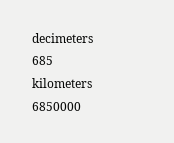decimeters
685 kilometers 6850000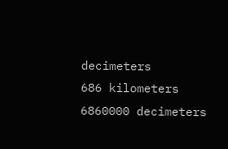decimeters
686 kilometers 6860000 decimeters